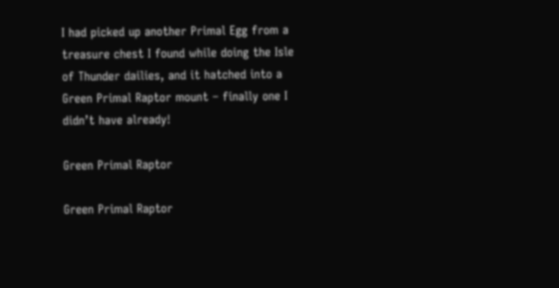I had picked up another Primal Egg from a treasure chest I found while doing the Isle of Thunder dailies, and it hatched into a Green Primal Raptor mount – finally one I didn’t have already!

Green Primal Raptor

Green Primal Raptor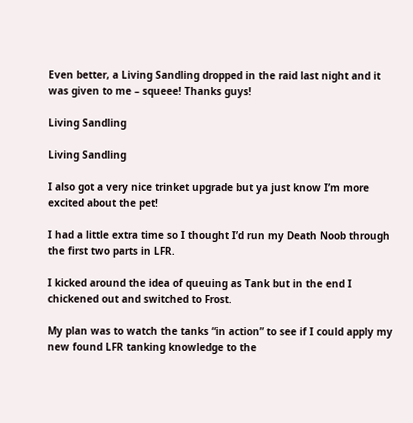Even better, a Living Sandling dropped in the raid last night and it was given to me – squeee! Thanks guys!

Living Sandling

Living Sandling

I also got a very nice trinket upgrade but ya just know I’m more excited about the pet!

I had a little extra time so I thought I’d run my Death Noob through the first two parts in LFR.

I kicked around the idea of queuing as Tank but in the end I chickened out and switched to Frost.

My plan was to watch the tanks “in action” to see if I could apply my new found LFR tanking knowledge to the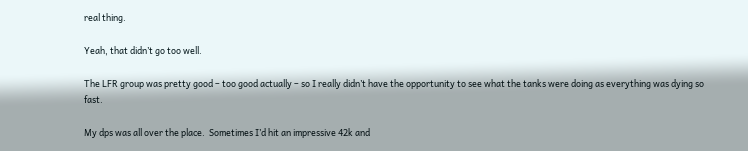real thing.

Yeah, that didn’t go too well.

The LFR group was pretty good – too good actually – so I really didn’t have the opportunity to see what the tanks were doing as everything was dying so fast.

My dps was all over the place.  Sometimes I’d hit an impressive 42k and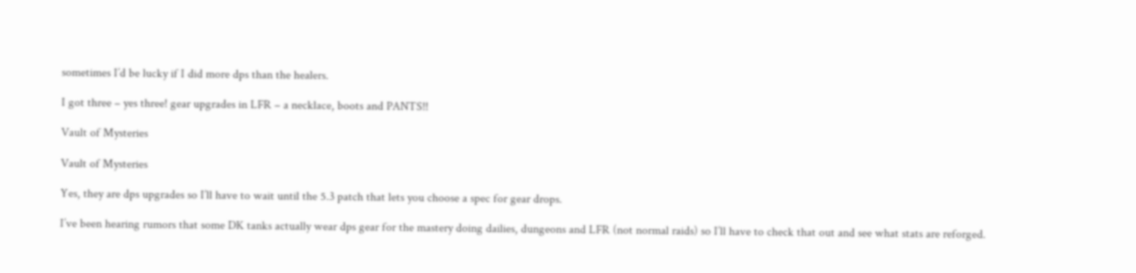sometimes I’d be lucky if I did more dps than the healers.

I got three – yes three! gear upgrades in LFR – a necklace, boots and PANTS!!

Vault of Mysteries

Vault of Mysteries

Yes, they are dps upgrades so I’ll have to wait until the 5.3 patch that lets you choose a spec for gear drops.

I’ve been hearing rumors that some DK tanks actually wear dps gear for the mastery doing dailies, dungeons and LFR (not normal raids) so I’ll have to check that out and see what stats are reforged.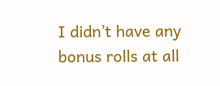I didn’t have any bonus rolls at all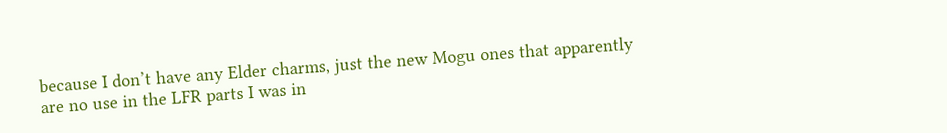because I don’t have any Elder charms, just the new Mogu ones that apparently are no use in the LFR parts I was in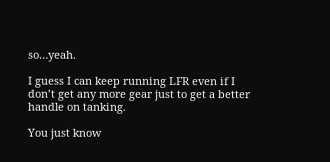so…yeah.

I guess I can keep running LFR even if I don’t get any more gear just to get a better handle on tanking.

You just know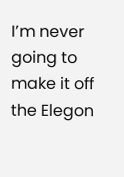I’m never going to make it off the Elegon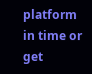platform in time or get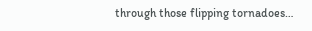through those flipping tornadoes…